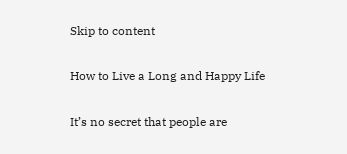Skip to content

How to Live a Long and Happy Life

It’s no secret that people are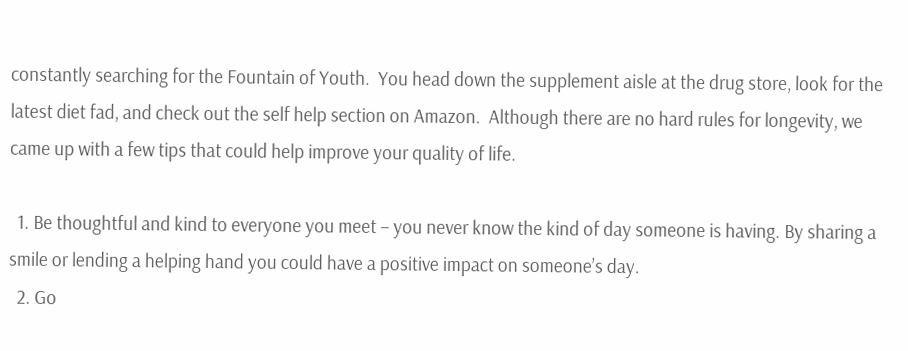constantly searching for the Fountain of Youth.  You head down the supplement aisle at the drug store, look for the latest diet fad, and check out the self help section on Amazon.  Although there are no hard rules for longevity, we came up with a few tips that could help improve your quality of life.

  1. Be thoughtful and kind to everyone you meet – you never know the kind of day someone is having. By sharing a smile or lending a helping hand you could have a positive impact on someone’s day.
  2. Go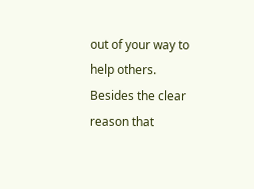out of your way to help others. Besides the clear reason that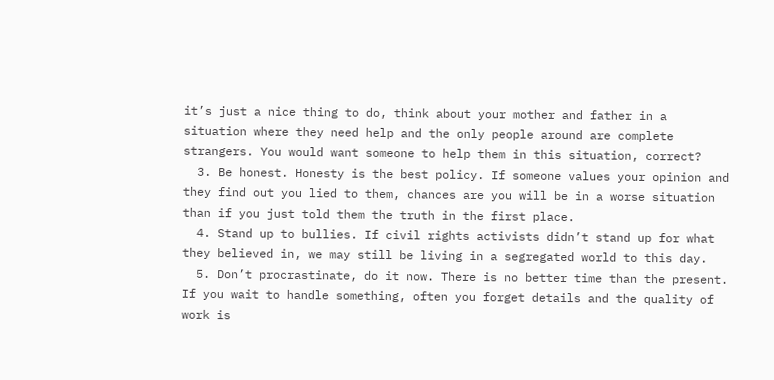it’s just a nice thing to do, think about your mother and father in a situation where they need help and the only people around are complete strangers. You would want someone to help them in this situation, correct?
  3. Be honest. Honesty is the best policy. If someone values your opinion and they find out you lied to them, chances are you will be in a worse situation than if you just told them the truth in the first place.
  4. Stand up to bullies. If civil rights activists didn’t stand up for what they believed in, we may still be living in a segregated world to this day.
  5. Don’t procrastinate, do it now. There is no better time than the present. If you wait to handle something, often you forget details and the quality of work is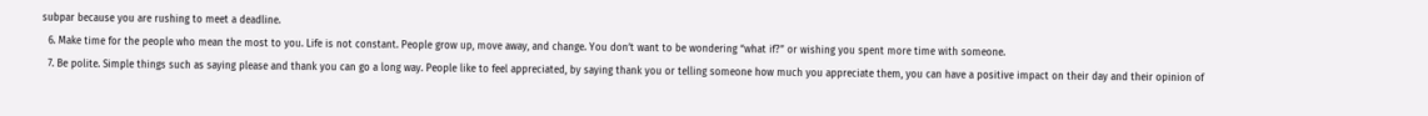subpar because you are rushing to meet a deadline.
  6. Make time for the people who mean the most to you. Life is not constant. People grow up, move away, and change. You don’t want to be wondering “what if?” or wishing you spent more time with someone.
  7. Be polite. Simple things such as saying please and thank you can go a long way. People like to feel appreciated, by saying thank you or telling someone how much you appreciate them, you can have a positive impact on their day and their opinion of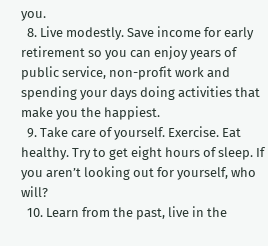you.
  8. Live modestly. Save income for early retirement so you can enjoy years of public service, non-profit work and spending your days doing activities that make you the happiest.
  9. Take care of yourself. Exercise. Eat healthy. Try to get eight hours of sleep. If you aren’t looking out for yourself, who will?
  10. Learn from the past, live in the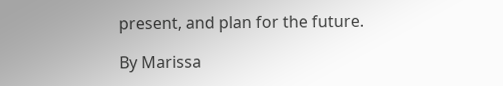present, and plan for the future.

By Marissa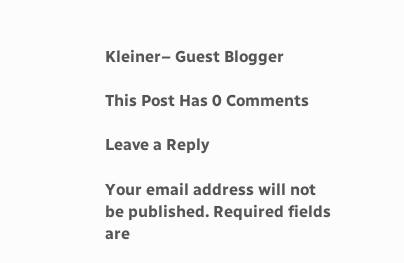Kleiner– Guest Blogger

This Post Has 0 Comments

Leave a Reply

Your email address will not be published. Required fields are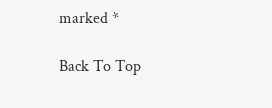marked *

Back To Top